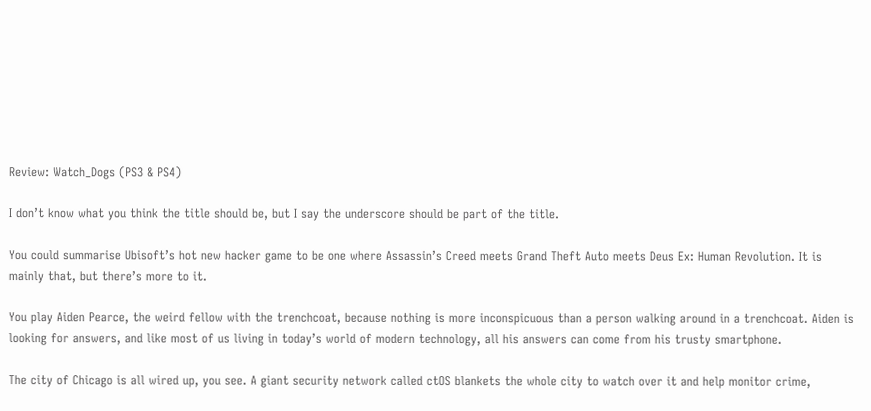Review: Watch_Dogs (PS3 & PS4)

I don’t know what you think the title should be, but I say the underscore should be part of the title.

You could summarise Ubisoft’s hot new hacker game to be one where Assassin’s Creed meets Grand Theft Auto meets Deus Ex: Human Revolution. It is mainly that, but there’s more to it.

You play Aiden Pearce, the weird fellow with the trenchcoat, because nothing is more inconspicuous than a person walking around in a trenchcoat. Aiden is looking for answers, and like most of us living in today’s world of modern technology, all his answers can come from his trusty smartphone.

The city of Chicago is all wired up, you see. A giant security network called ctOS blankets the whole city to watch over it and help monitor crime,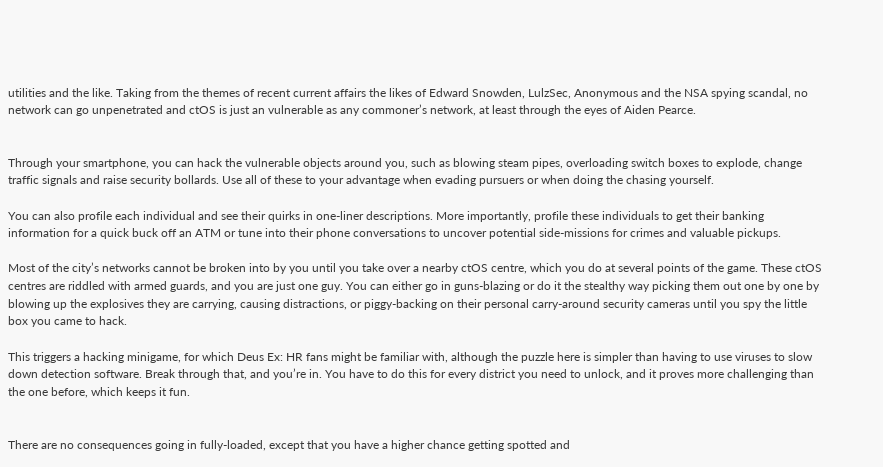utilities and the like. Taking from the themes of recent current affairs the likes of Edward Snowden, LulzSec, Anonymous and the NSA spying scandal, no network can go unpenetrated and ctOS is just an vulnerable as any commoner’s network, at least through the eyes of Aiden Pearce.


Through your smartphone, you can hack the vulnerable objects around you, such as blowing steam pipes, overloading switch boxes to explode, change traffic signals and raise security bollards. Use all of these to your advantage when evading pursuers or when doing the chasing yourself.

You can also profile each individual and see their quirks in one-liner descriptions. More importantly, profile these individuals to get their banking information for a quick buck off an ATM or tune into their phone conversations to uncover potential side-missions for crimes and valuable pickups.

Most of the city’s networks cannot be broken into by you until you take over a nearby ctOS centre, which you do at several points of the game. These ctOS centres are riddled with armed guards, and you are just one guy. You can either go in guns-blazing or do it the stealthy way picking them out one by one by blowing up the explosives they are carrying, causing distractions, or piggy-backing on their personal carry-around security cameras until you spy the little box you came to hack.

This triggers a hacking minigame, for which Deus Ex: HR fans might be familiar with, although the puzzle here is simpler than having to use viruses to slow down detection software. Break through that, and you’re in. You have to do this for every district you need to unlock, and it proves more challenging than the one before, which keeps it fun.


There are no consequences going in fully-loaded, except that you have a higher chance getting spotted and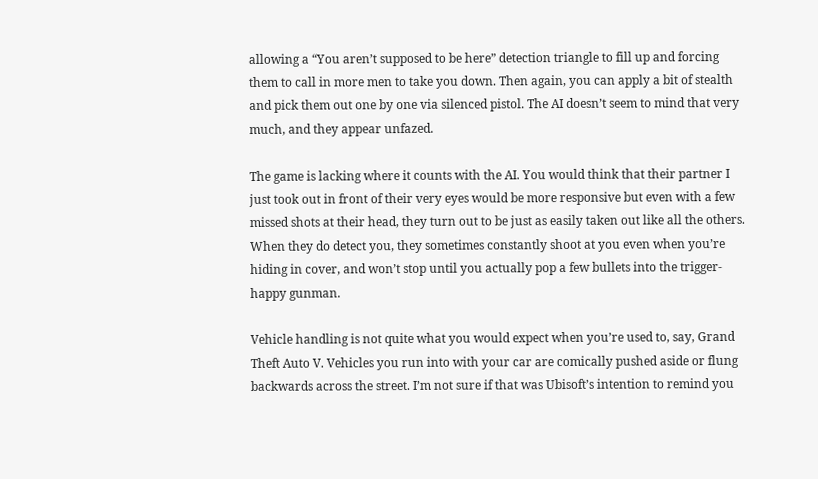allowing a “You aren’t supposed to be here” detection triangle to fill up and forcing them to call in more men to take you down. Then again, you can apply a bit of stealth and pick them out one by one via silenced pistol. The AI doesn’t seem to mind that very much, and they appear unfazed.

The game is lacking where it counts with the AI. You would think that their partner I just took out in front of their very eyes would be more responsive but even with a few missed shots at their head, they turn out to be just as easily taken out like all the others. When they do detect you, they sometimes constantly shoot at you even when you’re hiding in cover, and won’t stop until you actually pop a few bullets into the trigger-happy gunman.

Vehicle handling is not quite what you would expect when you’re used to, say, Grand Theft Auto V. Vehicles you run into with your car are comically pushed aside or flung backwards across the street. I’m not sure if that was Ubisoft’s intention to remind you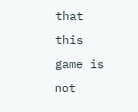that this game is not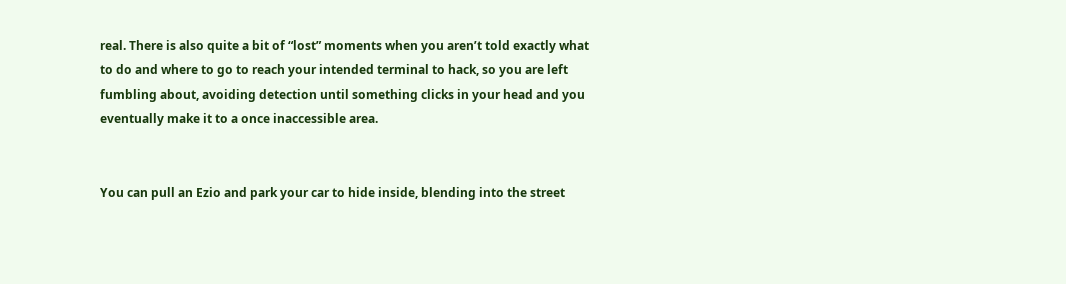real. There is also quite a bit of “lost” moments when you aren’t told exactly what to do and where to go to reach your intended terminal to hack, so you are left fumbling about, avoiding detection until something clicks in your head and you eventually make it to a once inaccessible area.


You can pull an Ezio and park your car to hide inside, blending into the street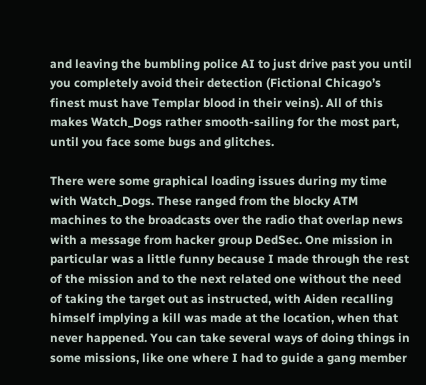and leaving the bumbling police AI to just drive past you until you completely avoid their detection (Fictional Chicago’s finest must have Templar blood in their veins). All of this makes Watch_Dogs rather smooth-sailing for the most part, until you face some bugs and glitches.

There were some graphical loading issues during my time with Watch_Dogs. These ranged from the blocky ATM machines to the broadcasts over the radio that overlap news with a message from hacker group DedSec. One mission in particular was a little funny because I made through the rest of the mission and to the next related one without the need of taking the target out as instructed, with Aiden recalling himself implying a kill was made at the location, when that never happened. You can take several ways of doing things in some missions, like one where I had to guide a gang member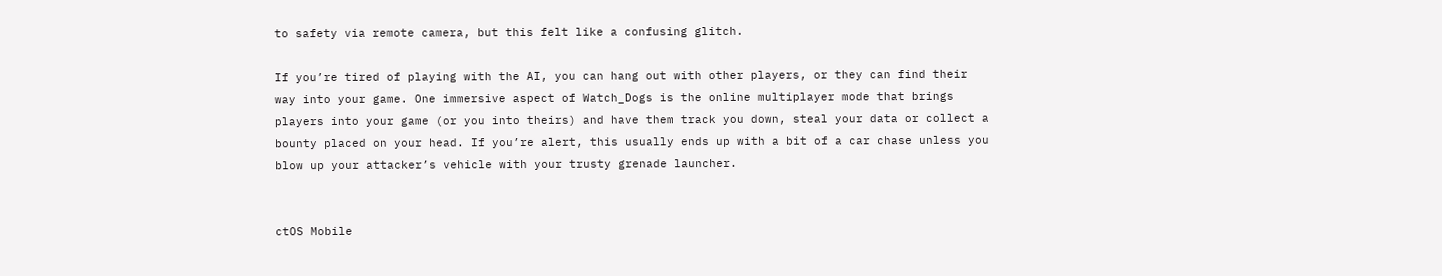to safety via remote camera, but this felt like a confusing glitch.

If you’re tired of playing with the AI, you can hang out with other players, or they can find their way into your game. One immersive aspect of Watch_Dogs is the online multiplayer mode that brings players into your game (or you into theirs) and have them track you down, steal your data or collect a bounty placed on your head. If you’re alert, this usually ends up with a bit of a car chase unless you blow up your attacker’s vehicle with your trusty grenade launcher.


ctOS Mobile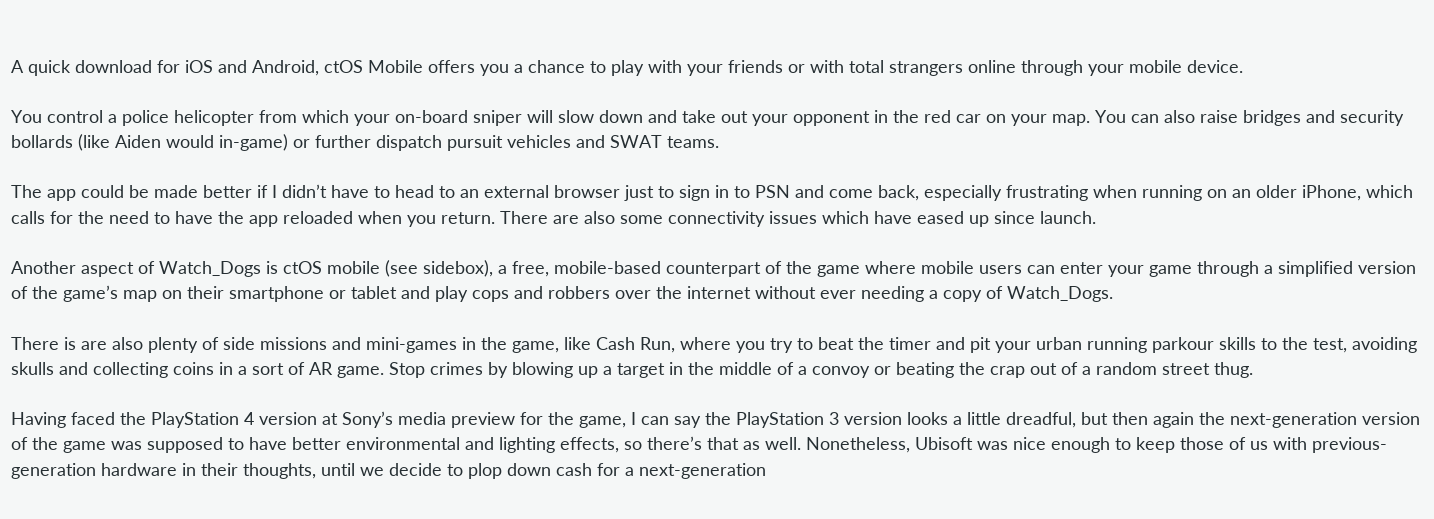A quick download for iOS and Android, ctOS Mobile offers you a chance to play with your friends or with total strangers online through your mobile device.

You control a police helicopter from which your on-board sniper will slow down and take out your opponent in the red car on your map. You can also raise bridges and security bollards (like Aiden would in-game) or further dispatch pursuit vehicles and SWAT teams.

The app could be made better if I didn’t have to head to an external browser just to sign in to PSN and come back, especially frustrating when running on an older iPhone, which calls for the need to have the app reloaded when you return. There are also some connectivity issues which have eased up since launch.

Another aspect of Watch_Dogs is ctOS mobile (see sidebox), a free, mobile-based counterpart of the game where mobile users can enter your game through a simplified version of the game’s map on their smartphone or tablet and play cops and robbers over the internet without ever needing a copy of Watch_Dogs.

There is are also plenty of side missions and mini-games in the game, like Cash Run, where you try to beat the timer and pit your urban running parkour skills to the test, avoiding skulls and collecting coins in a sort of AR game. Stop crimes by blowing up a target in the middle of a convoy or beating the crap out of a random street thug.

Having faced the PlayStation 4 version at Sony’s media preview for the game, I can say the PlayStation 3 version looks a little dreadful, but then again the next-generation version of the game was supposed to have better environmental and lighting effects, so there’s that as well. Nonetheless, Ubisoft was nice enough to keep those of us with previous-generation hardware in their thoughts, until we decide to plop down cash for a next-generation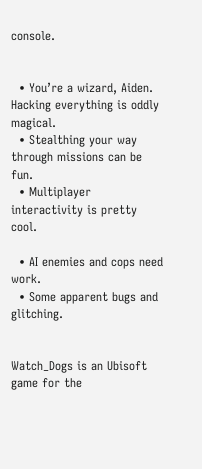console.


  • You’re a wizard, Aiden. Hacking everything is oddly magical.
  • Stealthing your way through missions can be fun.
  • Multiplayer interactivity is pretty cool.

  • AI enemies and cops need work.
  • Some apparent bugs and glitching.


Watch_Dogs is an Ubisoft game for the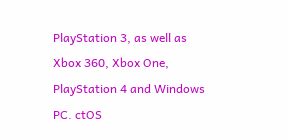PlayStation 3, as well as Xbox 360, Xbox One, PlayStation 4 and Windows PC. ctOS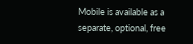Mobile is available as a separate, optional, free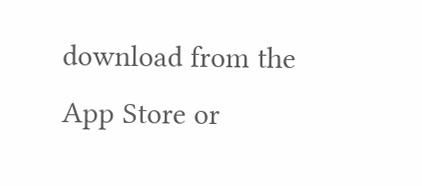download from the App Store or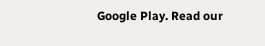Google Play. Read our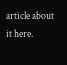article about it here.